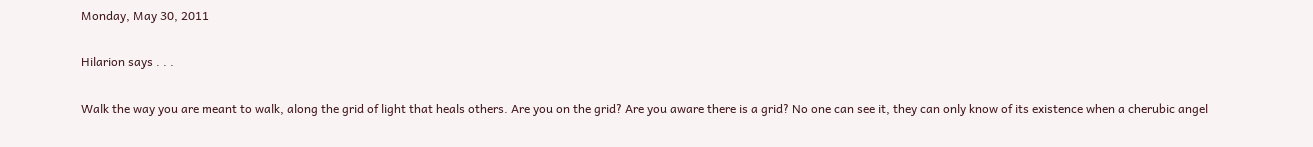Monday, May 30, 2011

Hilarion says . . .

Walk the way you are meant to walk, along the grid of light that heals others. Are you on the grid? Are you aware there is a grid? No one can see it, they can only know of its existence when a cherubic angel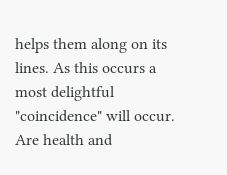helps them along on its lines. As this occurs a most delightful "coincidence" will occur. Are health and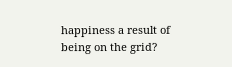happiness a result of being on the grid?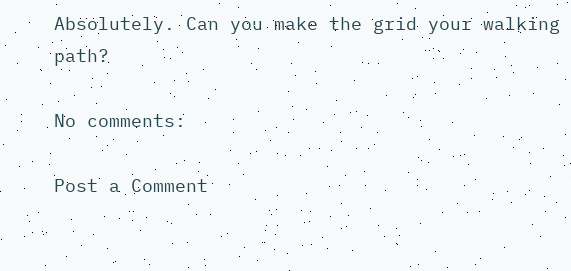Absolutely. Can you make the grid your walking path?

No comments:

Post a Comment